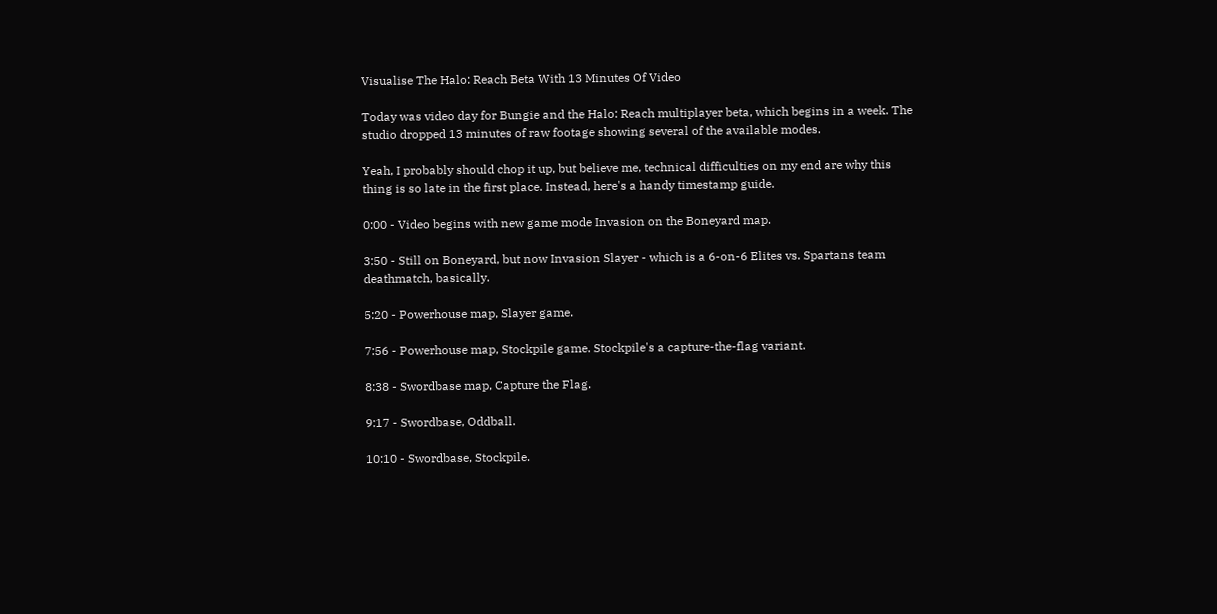Visualise The Halo: Reach Beta With 13 Minutes Of Video

Today was video day for Bungie and the Halo: Reach multiplayer beta, which begins in a week. The studio dropped 13 minutes of raw footage showing several of the available modes.

Yeah, I probably should chop it up, but believe me, technical difficulties on my end are why this thing is so late in the first place. Instead, here's a handy timestamp guide.

0:00 - Video begins with new game mode Invasion on the Boneyard map.

3:50 - Still on Boneyard, but now Invasion Slayer - which is a 6-on-6 Elites vs. Spartans team deathmatch, basically.

5:20 - Powerhouse map, Slayer game.

7:56 - Powerhouse map, Stockpile game. Stockpile's a capture-the-flag variant.

8:38 - Swordbase map, Capture the Flag.

9:17 - Swordbase, Oddball.

10:10 - Swordbase, Stockpile.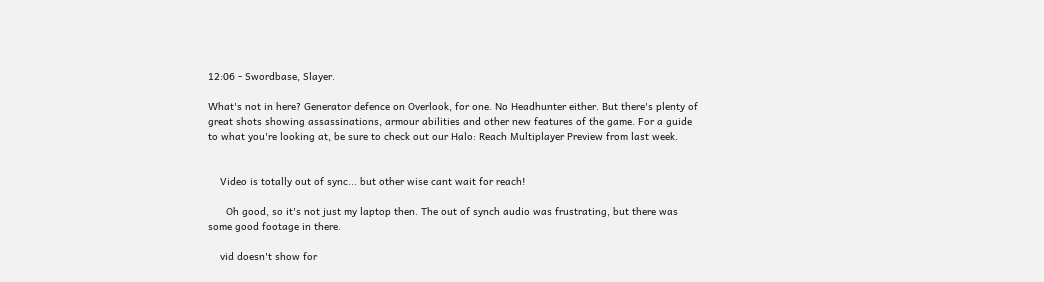12:06 - Swordbase, Slayer.

What's not in here? Generator defence on Overlook, for one. No Headhunter either. But there's plenty of great shots showing assassinations, armour abilities and other new features of the game. For a guide to what you're looking at, be sure to check out our Halo: Reach Multiplayer Preview from last week.


    Video is totally out of sync... but other wise cant wait for reach!

      Oh good, so it's not just my laptop then. The out of synch audio was frustrating, but there was some good footage in there.

    vid doesn't show for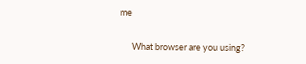me

      What browser are you using?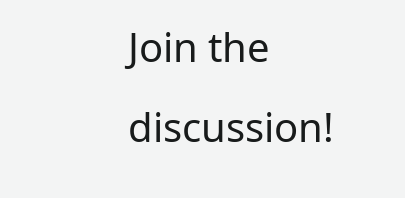Join the discussion!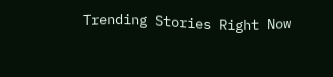Trending Stories Right Now